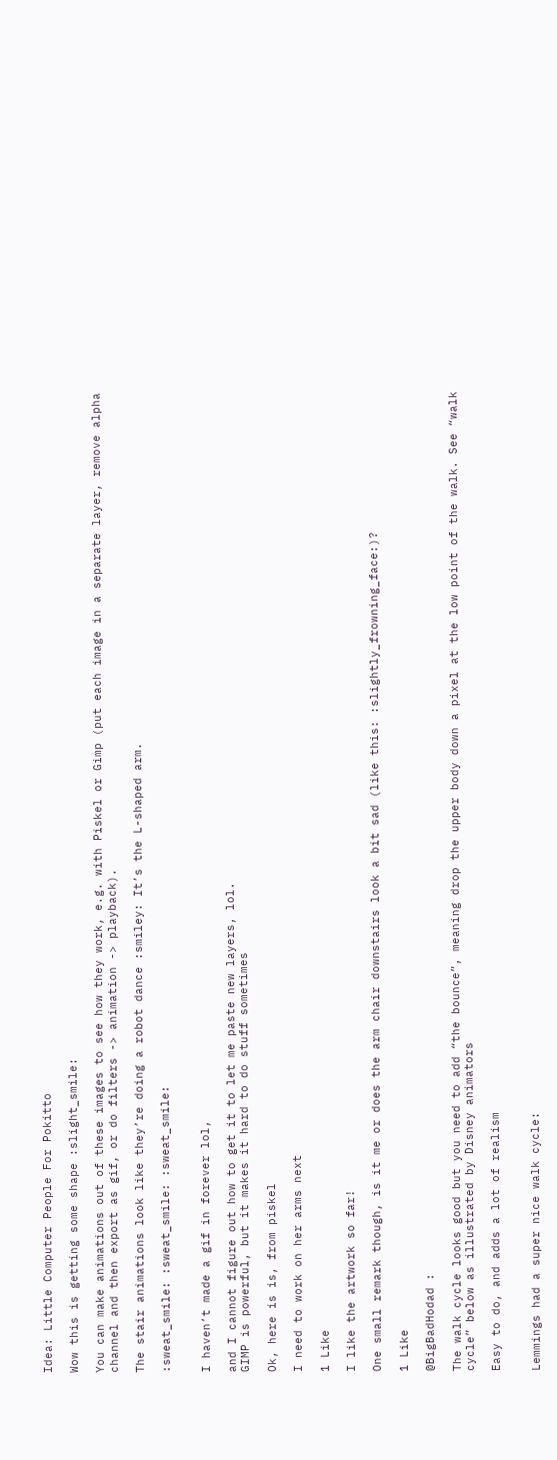Idea: Little Computer People For Pokitto

Wow this is getting some shape :slight_smile:

You can make animations out of these images to see how they work, e.g. with Piskel or Gimp (put each image in a separate layer, remove alpha channel and then export as gif, or do filters -> animation -> playback).

The stair animations look like they’re doing a robot dance :smiley: It’s the L-shaped arm.

:sweat_smile: :sweat_smile: :sweat_smile:


I haven’t made a gif in forever lol,

and I cannot figure out how to get it to let me paste new layers, lol.
GIMP is powerful, but it makes it hard to do stuff sometimes

Ok, here is is, from piskel

I need to work on her arms next

1 Like

I like the artwork so far!

One small remark though, is it me or does the arm chair downstairs look a bit sad (like this: :slightly_frowning_face:)?

1 Like

@BigBadHodad :

The walk cycle looks good but you need to add “the bounce”, meaning drop the upper body down a pixel at the low point of the walk. See “walk cycle” below as illustrated by Disney animators

Easy to do, and adds a lot of realism


Lemmings had a super nice walk cycle: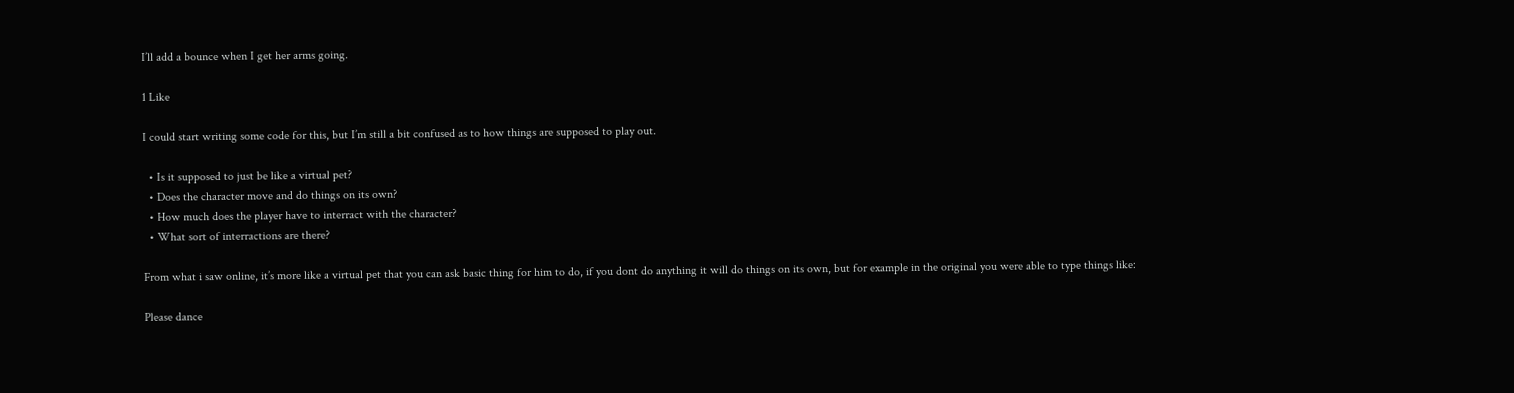I’ll add a bounce when I get her arms going.

1 Like

I could start writing some code for this, but I’m still a bit confused as to how things are supposed to play out.

  • Is it supposed to just be like a virtual pet?
  • Does the character move and do things on its own?
  • How much does the player have to interract with the character?
  • What sort of interractions are there?

From what i saw online, it’s more like a virtual pet that you can ask basic thing for him to do, if you dont do anything it will do things on its own, but for example in the original you were able to type things like:

Please dance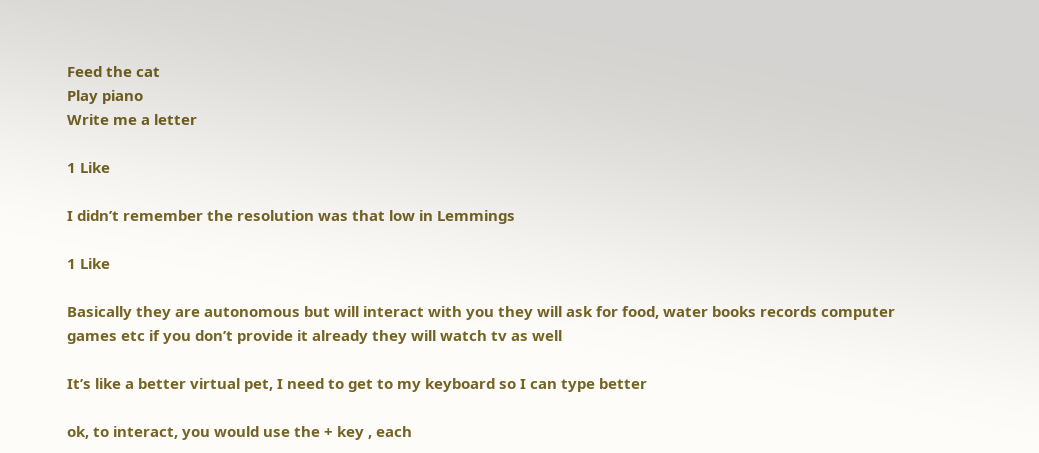Feed the cat
Play piano
Write me a letter

1 Like

I didn’t remember the resolution was that low in Lemmings

1 Like

Basically they are autonomous but will interact with you they will ask for food, water books records computer games etc if you don’t provide it already they will watch tv as well

It’s like a better virtual pet, I need to get to my keyboard so I can type better

ok, to interact, you would use the + key , each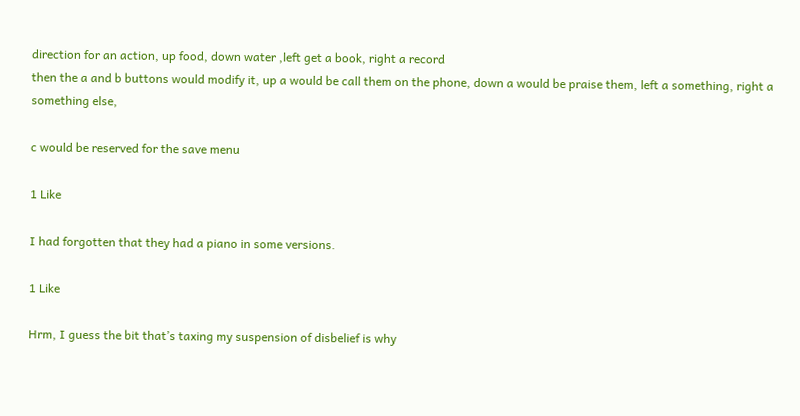direction for an action, up food, down water ,left get a book, right a record
then the a and b buttons would modify it, up a would be call them on the phone, down a would be praise them, left a something, right a something else,

c would be reserved for the save menu

1 Like

I had forgotten that they had a piano in some versions.

1 Like

Hrm, I guess the bit that’s taxing my suspension of disbelief is why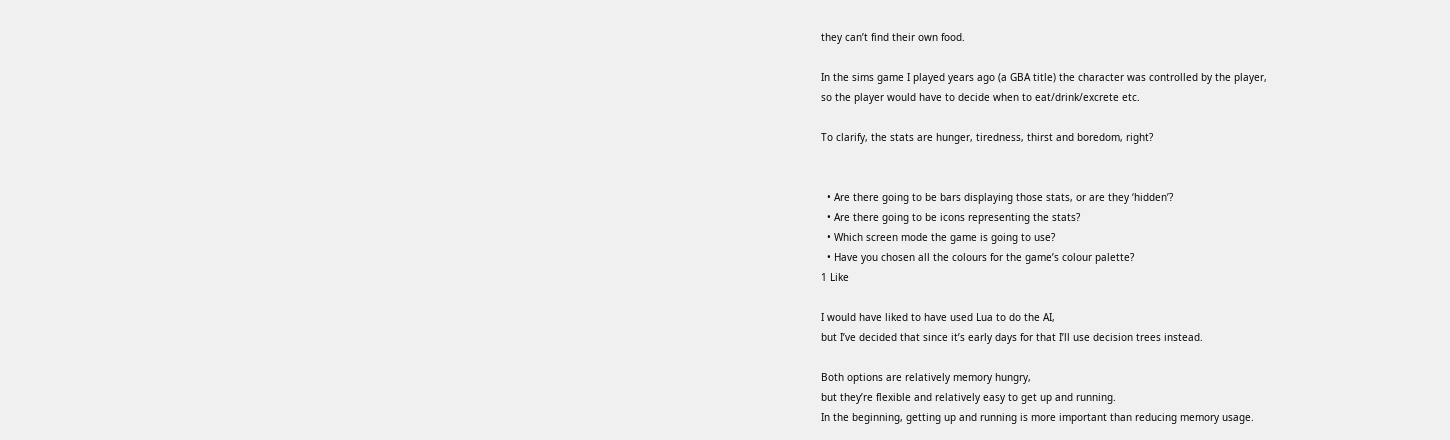they can’t find their own food.

In the sims game I played years ago (a GBA title) the character was controlled by the player,
so the player would have to decide when to eat/drink/excrete etc.

To clarify, the stats are hunger, tiredness, thirst and boredom, right?


  • Are there going to be bars displaying those stats, or are they ‘hidden’?
  • Are there going to be icons representing the stats?
  • Which screen mode the game is going to use?
  • Have you chosen all the colours for the game’s colour palette?
1 Like

I would have liked to have used Lua to do the AI,
but I’ve decided that since it’s early days for that I’ll use decision trees instead.

Both options are relatively memory hungry,
but they’re flexible and relatively easy to get up and running.
In the beginning, getting up and running is more important than reducing memory usage.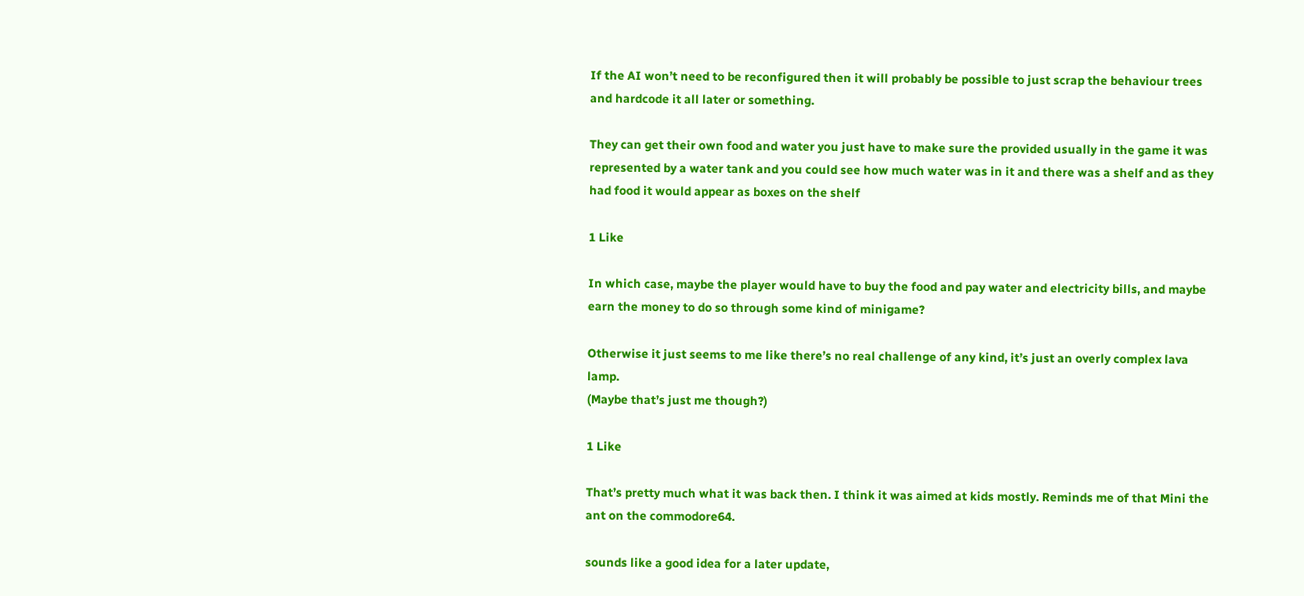If the AI won’t need to be reconfigured then it will probably be possible to just scrap the behaviour trees and hardcode it all later or something.

They can get their own food and water you just have to make sure the provided usually in the game it was represented by a water tank and you could see how much water was in it and there was a shelf and as they had food it would appear as boxes on the shelf

1 Like

In which case, maybe the player would have to buy the food and pay water and electricity bills, and maybe earn the money to do so through some kind of minigame?

Otherwise it just seems to me like there’s no real challenge of any kind, it’s just an overly complex lava lamp.
(Maybe that’s just me though?)

1 Like

That’s pretty much what it was back then. I think it was aimed at kids mostly. Reminds me of that Mini the ant on the commodore64.

sounds like a good idea for a later update,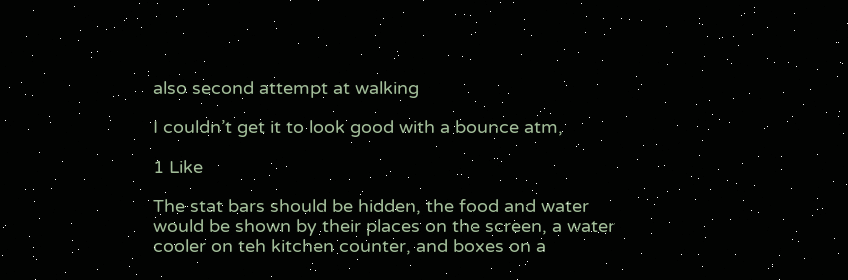also second attempt at walking

I couldn’t get it to look good with a bounce atm,

1 Like

The stat bars should be hidden, the food and water would be shown by their places on the screen, a water cooler on teh kitchen counter, and boxes on a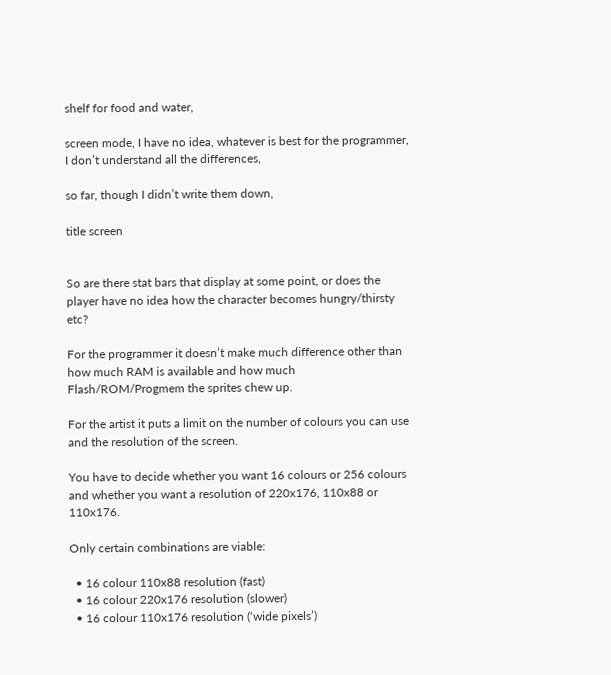shelf for food and water,

screen mode, I have no idea, whatever is best for the programmer, I don’t understand all the differences,

so far, though I didn’t write them down,

title screen


So are there stat bars that display at some point, or does the player have no idea how the character becomes hungry/thirsty etc?

For the programmer it doesn’t make much difference other than how much RAM is available and how much Flash/ROM/Progmem the sprites chew up.

For the artist it puts a limit on the number of colours you can use and the resolution of the screen.

You have to decide whether you want 16 colours or 256 colours and whether you want a resolution of 220x176, 110x88 or 110x176.

Only certain combinations are viable:

  • 16 colour 110x88 resolution (fast)
  • 16 colour 220x176 resolution (slower)
  • 16 colour 110x176 resolution (‘wide pixels’)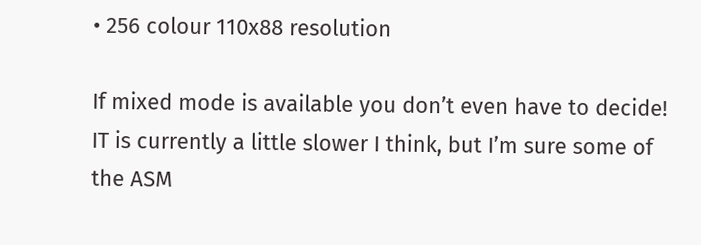• 256 colour 110x88 resolution

If mixed mode is available you don’t even have to decide! IT is currently a little slower I think, but I’m sure some of the ASM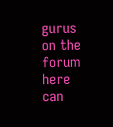gurus on the forum here can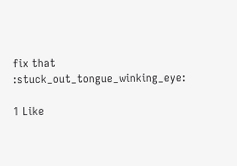fix that :stuck_out_tongue_winking_eye:

1 Like